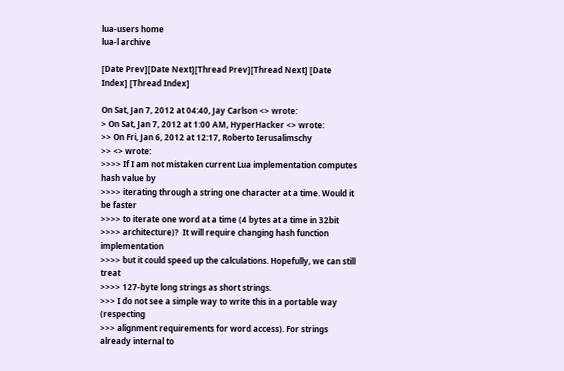lua-users home
lua-l archive

[Date Prev][Date Next][Thread Prev][Thread Next] [Date Index] [Thread Index]

On Sat, Jan 7, 2012 at 04:40, Jay Carlson <> wrote:
> On Sat, Jan 7, 2012 at 1:00 AM, HyperHacker <> wrote:
>> On Fri, Jan 6, 2012 at 12:17, Roberto Ierusalimschy
>> <> wrote:
>>>> If I am not mistaken current Lua implementation computes hash value by
>>>> iterating through a string one character at a time. Would it be faster
>>>> to iterate one word at a time (4 bytes at a time in 32bit
>>>> architecture)?  It will require changing hash function implementation
>>>> but it could speed up the calculations. Hopefully, we can still treat
>>>> 127-byte long strings as short strings.
>>> I do not see a simple way to write this in a portable way (respecting
>>> alignment requirements for word access). For strings already internal to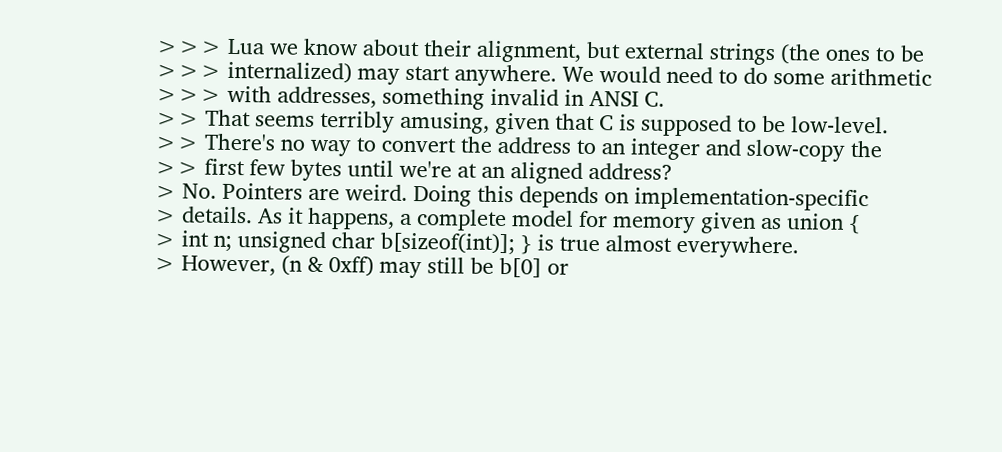>>> Lua we know about their alignment, but external strings (the ones to be
>>> internalized) may start anywhere. We would need to do some arithmetic
>>> with addresses, something invalid in ANSI C.
>> That seems terribly amusing, given that C is supposed to be low-level.
>> There's no way to convert the address to an integer and slow-copy the
>> first few bytes until we're at an aligned address?
> No. Pointers are weird. Doing this depends on implementation-specific
> details. As it happens, a complete model for memory given as union {
> int n; unsigned char b[sizeof(int)]; } is true almost everywhere.
> However, (n & 0xff) may still be b[0] or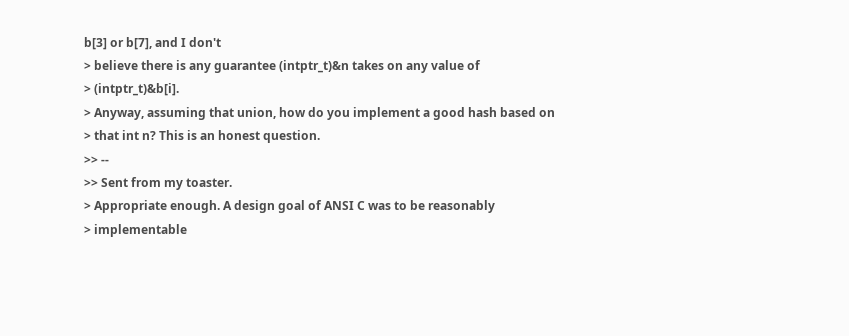b[3] or b[7], and I don't
> believe there is any guarantee (intptr_t)&n takes on any value of
> (intptr_t)&b[i].
> Anyway, assuming that union, how do you implement a good hash based on
> that int n? This is an honest question.
>> --
>> Sent from my toaster.
> Appropriate enough. A design goal of ANSI C was to be reasonably
> implementable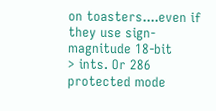on toasters....even if they use sign-magnitude 18-bit
> ints. Or 286 protected mode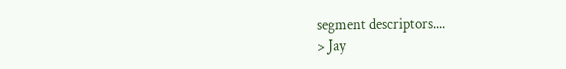segment descriptors....
> Jay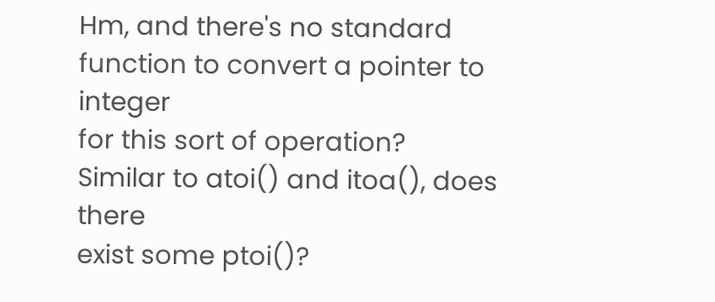Hm, and there's no standard function to convert a pointer to integer
for this sort of operation? Similar to atoi() and itoa(), does there
exist some ptoi()?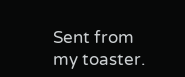Sent from my toaster.